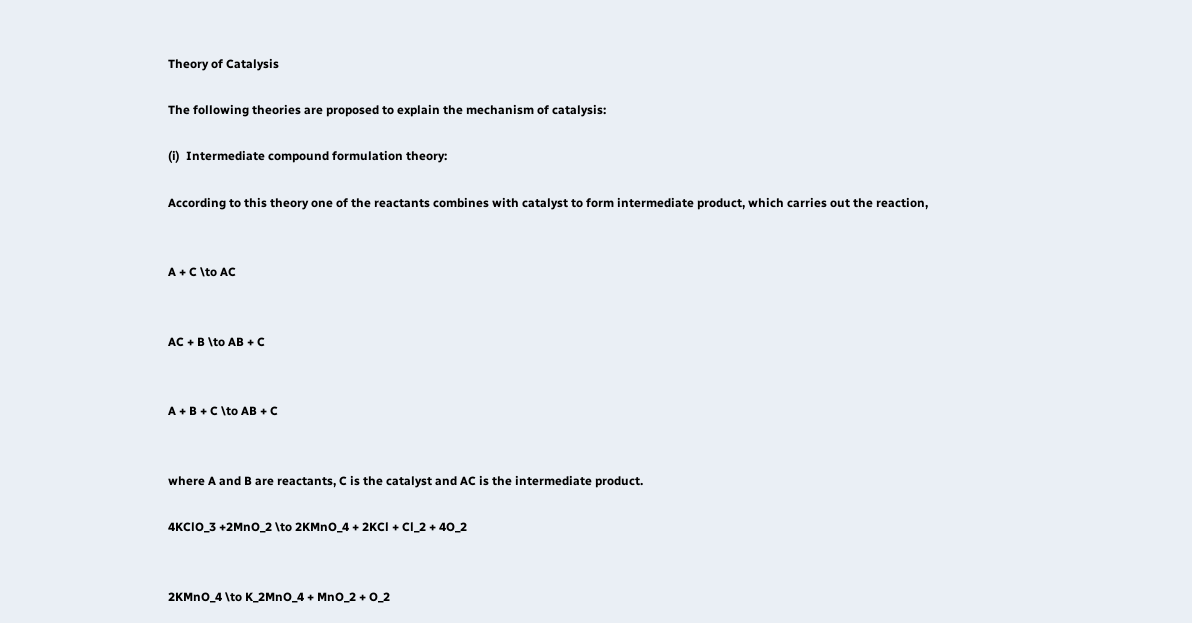Theory of Catalysis

The following theories are proposed to explain the mechanism of catalysis:

(i)  Intermediate compound formulation theory:

According to this theory one of the reactants combines with catalyst to form intermediate product, which carries out the reaction,


A + C \to AC


AC + B \to AB + C


A + B + C \to AB + C


where A and B are reactants, C is the catalyst and AC is the intermediate product.

4KClO_3 +2MnO_2 \to 2KMnO_4 + 2KCl + Cl_2 + 4O_2


2KMnO_4 \to K_2MnO_4 + MnO_2 + O_2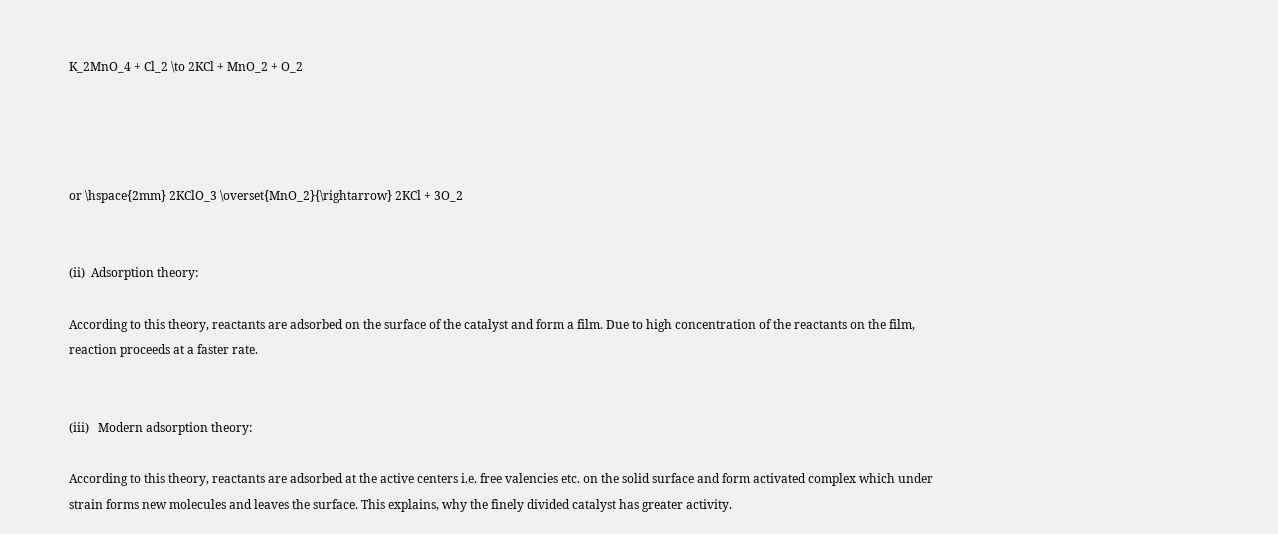K_2MnO_4 + Cl_2 \to 2KCl + MnO_2 + O_2




or \hspace{2mm} 2KClO_3 \overset{MnO_2}{\rightarrow} 2KCl + 3O_2


(ii)  Adsorption theory:

According to this theory, reactants are adsorbed on the surface of the catalyst and form a film. Due to high concentration of the reactants on the film, reaction proceeds at a faster rate.


(iii)   Modern adsorption theory:

According to this theory, reactants are adsorbed at the active centers i.e. free valencies etc. on the solid surface and form activated complex which under strain forms new molecules and leaves the surface. This explains, why the finely divided catalyst has greater activity.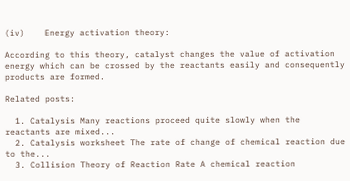(iv)    Energy activation theory:

According to this theory, catalyst changes the value of activation energy which can be crossed by the reactants easily and consequently products are formed.

Related posts:

  1. Catalysis Many reactions proceed quite slowly when the reactants are mixed...
  2. Catalysis worksheet The rate of change of chemical reaction due to the...
  3. Collision Theory of Reaction Rate A chemical reaction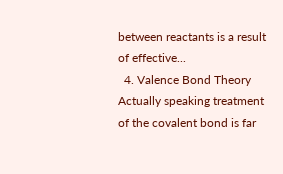between reactants is a result of effective...
  4. Valence Bond Theory Actually speaking treatment of the covalent bond is far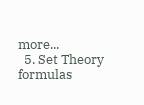more...
  5. Set Theory formulas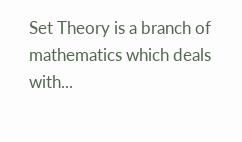Set Theory is a branch of mathematics which deals with...